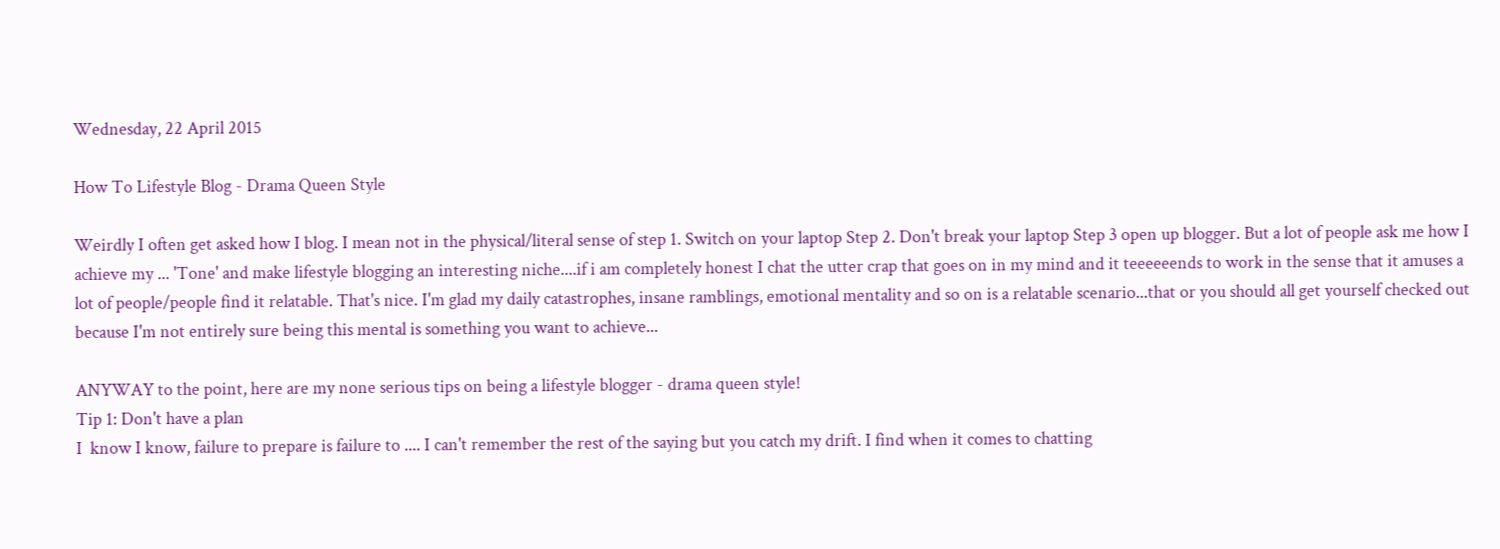Wednesday, 22 April 2015

How To Lifestyle Blog - Drama Queen Style

Weirdly I often get asked how I blog. I mean not in the physical/literal sense of step 1. Switch on your laptop Step 2. Don't break your laptop Step 3 open up blogger. But a lot of people ask me how I achieve my ... 'Tone' and make lifestyle blogging an interesting niche....if i am completely honest I chat the utter crap that goes on in my mind and it teeeeeends to work in the sense that it amuses a lot of people/people find it relatable. That's nice. I'm glad my daily catastrophes, insane ramblings, emotional mentality and so on is a relatable scenario...that or you should all get yourself checked out because I'm not entirely sure being this mental is something you want to achieve...

ANYWAY to the point, here are my none serious tips on being a lifestyle blogger - drama queen style!
Tip 1: Don't have a plan
I  know I know, failure to prepare is failure to .... I can't remember the rest of the saying but you catch my drift. I find when it comes to chatting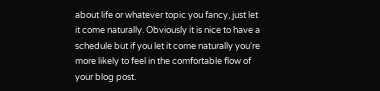about life or whatever topic you fancy, just let it come naturally. Obviously it is nice to have a schedule but if you let it come naturally you're more likely to feel in the comfortable flow of your blog post.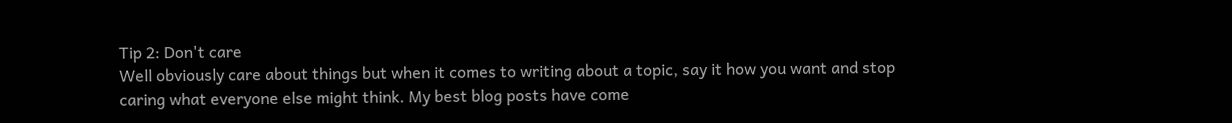Tip 2: Don't care
Well obviously care about things but when it comes to writing about a topic, say it how you want and stop caring what everyone else might think. My best blog posts have come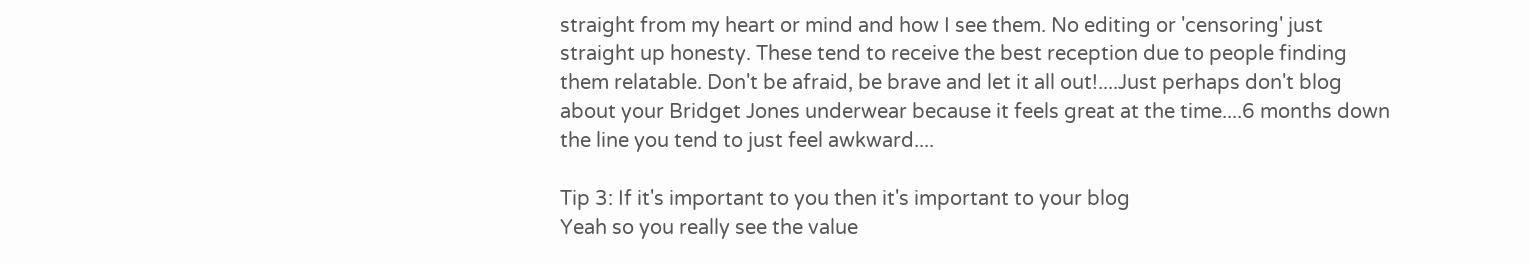straight from my heart or mind and how I see them. No editing or 'censoring' just straight up honesty. These tend to receive the best reception due to people finding them relatable. Don't be afraid, be brave and let it all out!....Just perhaps don't blog about your Bridget Jones underwear because it feels great at the time....6 months down the line you tend to just feel awkward....

Tip 3: If it's important to you then it's important to your blog
Yeah so you really see the value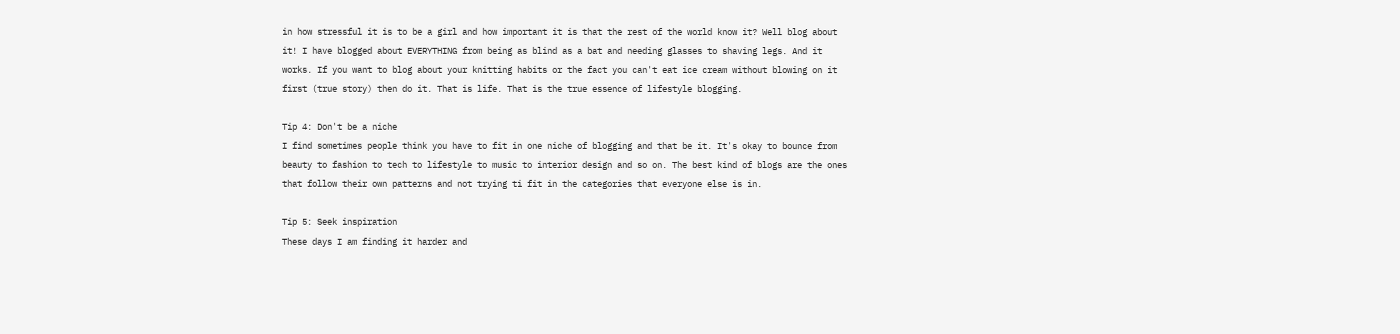in how stressful it is to be a girl and how important it is that the rest of the world know it? Well blog about it! I have blogged about EVERYTHING from being as blind as a bat and needing glasses to shaving legs. And it works. If you want to blog about your knitting habits or the fact you can't eat ice cream without blowing on it first (true story) then do it. That is life. That is the true essence of lifestyle blogging.

Tip 4: Don't be a niche
I find sometimes people think you have to fit in one niche of blogging and that be it. It's okay to bounce from beauty to fashion to tech to lifestyle to music to interior design and so on. The best kind of blogs are the ones that follow their own patterns and not trying ti fit in the categories that everyone else is in.

Tip 5: Seek inspiration
These days I am finding it harder and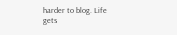harder to blog. Life gets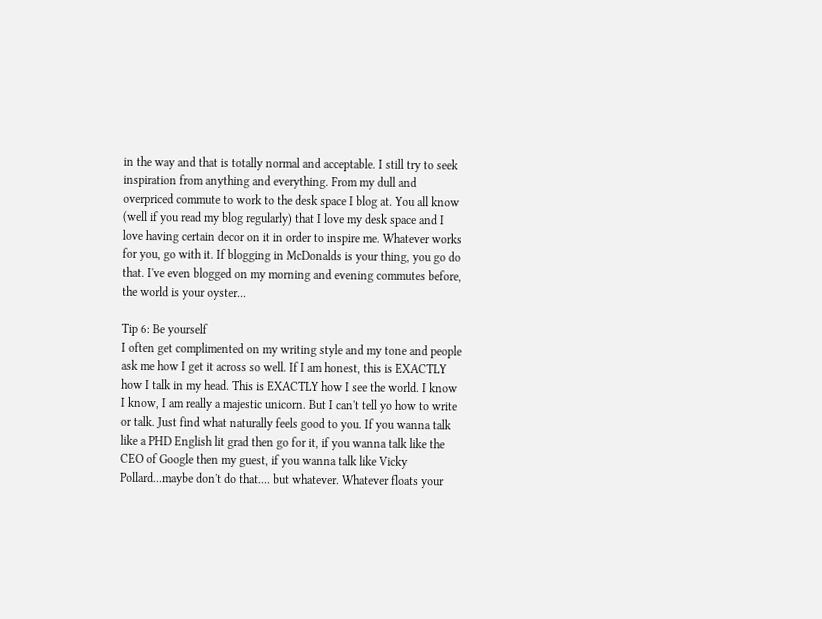in the way and that is totally normal and acceptable. I still try to seek inspiration from anything and everything. From my dull and overpriced commute to work to the desk space I blog at. You all know (well if you read my blog regularly) that I love my desk space and I love having certain decor on it in order to inspire me. Whatever works for you, go with it. If blogging in McDonalds is your thing, you go do that. I've even blogged on my morning and evening commutes before, the world is your oyster...

Tip 6: Be yourself
I often get complimented on my writing style and my tone and people ask me how I get it across so well. If I am honest, this is EXACTLY how I talk in my head. This is EXACTLY how I see the world. I know I know, I am really a majestic unicorn. But I can't tell yo how to write or talk. Just find what naturally feels good to you. If you wanna talk like a PHD English lit grad then go for it, if you wanna talk like the CEO of Google then my guest, if you wanna talk like Vicky Pollard...maybe don't do that.... but whatever. Whatever floats your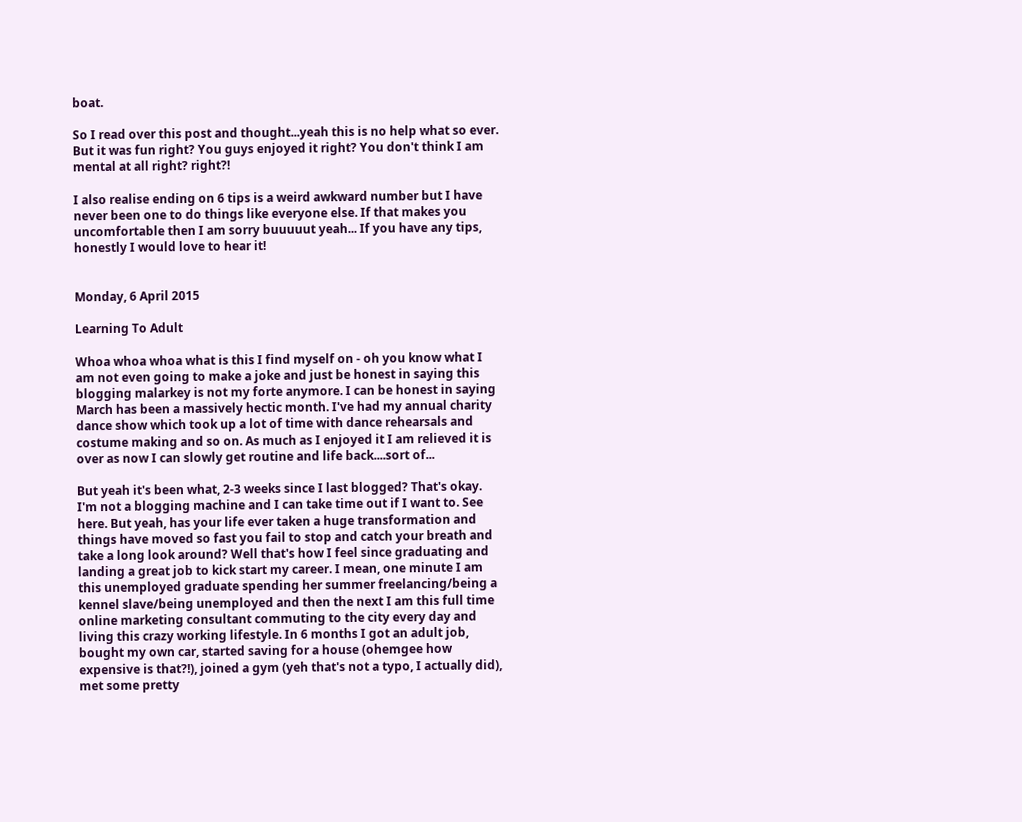boat.

So I read over this post and thought...yeah this is no help what so ever. But it was fun right? You guys enjoyed it right? You don't think I am mental at all right? right?!

I also realise ending on 6 tips is a weird awkward number but I have never been one to do things like everyone else. If that makes you uncomfortable then I am sorry buuuuut yeah... If you have any tips, honestly I would love to hear it!


Monday, 6 April 2015

Learning To Adult

Whoa whoa whoa what is this I find myself on - oh you know what I am not even going to make a joke and just be honest in saying this blogging malarkey is not my forte anymore. I can be honest in saying March has been a massively hectic month. I've had my annual charity dance show which took up a lot of time with dance rehearsals and costume making and so on. As much as I enjoyed it I am relieved it is over as now I can slowly get routine and life back....sort of...

But yeah it's been what, 2-3 weeks since I last blogged? That's okay. I'm not a blogging machine and I can take time out if I want to. See here. But yeah, has your life ever taken a huge transformation and things have moved so fast you fail to stop and catch your breath and take a long look around? Well that's how I feel since graduating and landing a great job to kick start my career. I mean, one minute I am this unemployed graduate spending her summer freelancing/being a kennel slave/being unemployed and then the next I am this full time online marketing consultant commuting to the city every day and living this crazy working lifestyle. In 6 months I got an adult job, bought my own car, started saving for a house (ohemgee how expensive is that?!), joined a gym (yeh that's not a typo, I actually did), met some pretty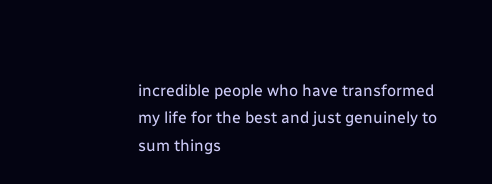incredible people who have transformed my life for the best and just genuinely to sum things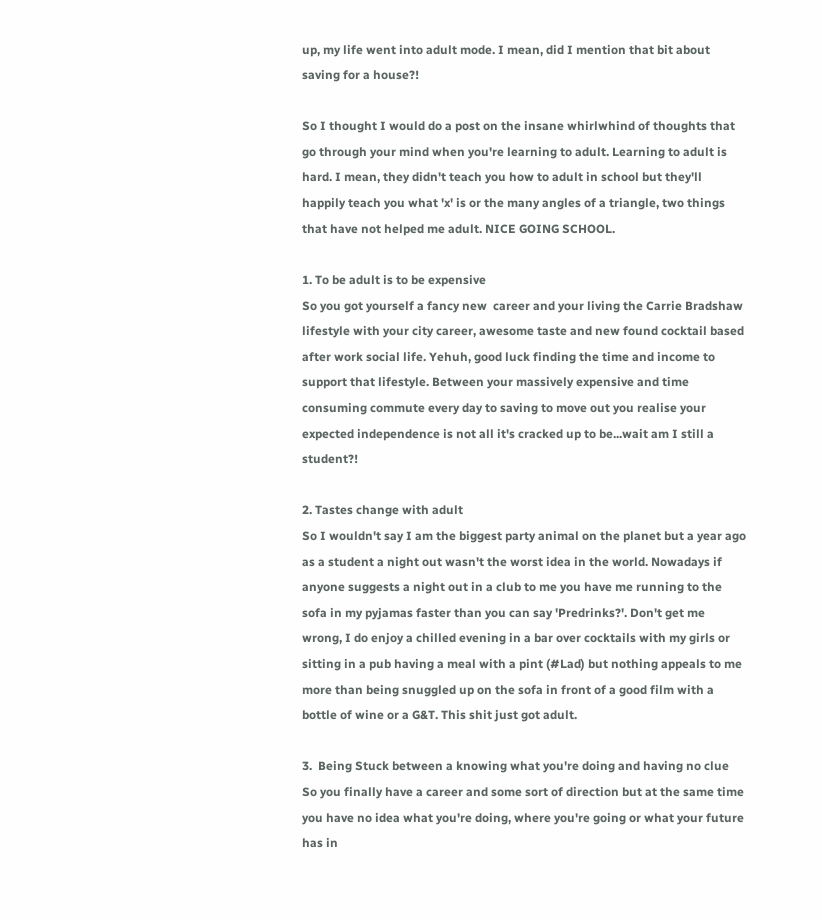up, my life went into adult mode. I mean, did I mention that bit about saving for a house?!

So I thought I would do a post on the insane whirlwhind of thoughts that go through your mind when you're learning to adult. Learning to adult is hard. I mean, they didn't teach you how to adult in school but they'll happily teach you what 'x' is or the many angles of a triangle, two things that have not helped me adult. NICE GOING SCHOOL.

1. To be adult is to be expensive
So you got yourself a fancy new  career and your living the Carrie Bradshaw lifestyle with your city career, awesome taste and new found cocktail based after work social life. Yehuh, good luck finding the time and income to support that lifestyle. Between your massively expensive and time consuming commute every day to saving to move out you realise your expected independence is not all it's cracked up to be...wait am I still a student?!

2. Tastes change with adult
So I wouldn't say I am the biggest party animal on the planet but a year ago as a student a night out wasn't the worst idea in the world. Nowadays if anyone suggests a night out in a club to me you have me running to the sofa in my pyjamas faster than you can say 'Predrinks?'. Don't get me wrong, I do enjoy a chilled evening in a bar over cocktails with my girls or sitting in a pub having a meal with a pint (#Lad) but nothing appeals to me more than being snuggled up on the sofa in front of a good film with a bottle of wine or a G&T. This shit just got adult.

3.  Being Stuck between a knowing what you're doing and having no clue
So you finally have a career and some sort of direction but at the same time you have no idea what you're doing, where you're going or what your future has in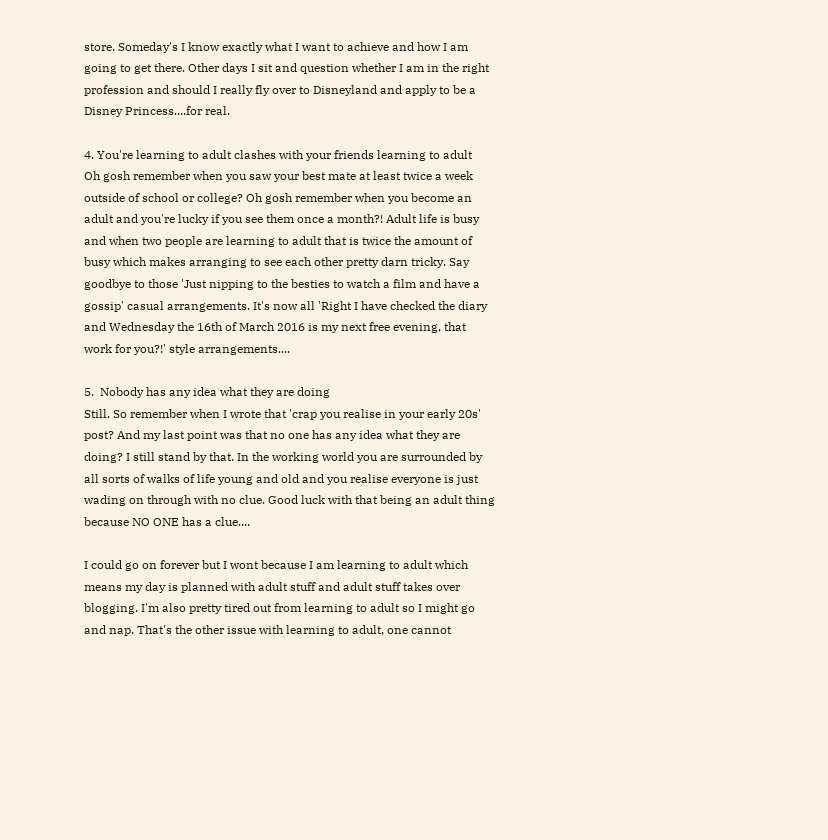store. Someday's I know exactly what I want to achieve and how I am going to get there. Other days I sit and question whether I am in the right profession and should I really fly over to Disneyland and apply to be a Disney Princess....for real.

4. You're learning to adult clashes with your friends learning to adult
Oh gosh remember when you saw your best mate at least twice a week outside of school or college? Oh gosh remember when you become an adult and you're lucky if you see them once a month?! Adult life is busy and when two people are learning to adult that is twice the amount of busy which makes arranging to see each other pretty darn tricky. Say goodbye to those 'Just nipping to the besties to watch a film and have a gossip' casual arrangements. It's now all 'Right I have checked the diary and Wednesday the 16th of March 2016 is my next free evening, that work for you?!' style arrangements....

5.  Nobody has any idea what they are doing
Still. So remember when I wrote that 'crap you realise in your early 20s' post? And my last point was that no one has any idea what they are doing? I still stand by that. In the working world you are surrounded by all sorts of walks of life young and old and you realise everyone is just wading on through with no clue. Good luck with that being an adult thing because NO ONE has a clue....

I could go on forever but I wont because I am learning to adult which means my day is planned with adult stuff and adult stuff takes over blogging. I'm also pretty tired out from learning to adult so I might go and nap. That's the other issue with learning to adult, one cannot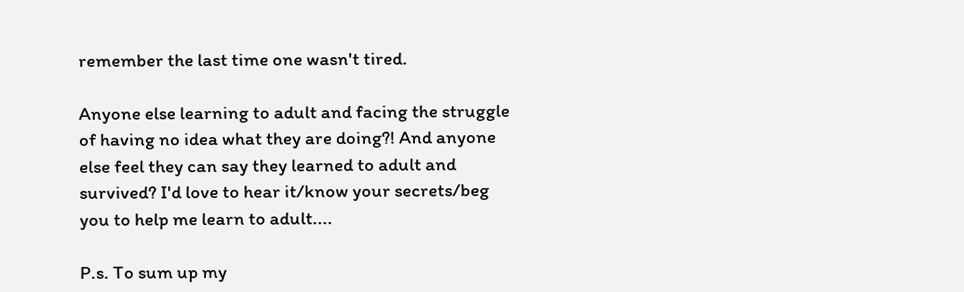remember the last time one wasn't tired.

Anyone else learning to adult and facing the struggle of having no idea what they are doing?! And anyone else feel they can say they learned to adult and survived? I'd love to hear it/know your secrets/beg you to help me learn to adult....

P.s. To sum up my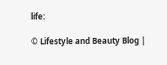life:

© Lifestyle and Beauty Blog |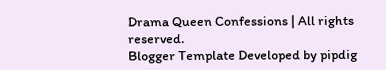Drama Queen Confessions | All rights reserved.
Blogger Template Developed by pipdig